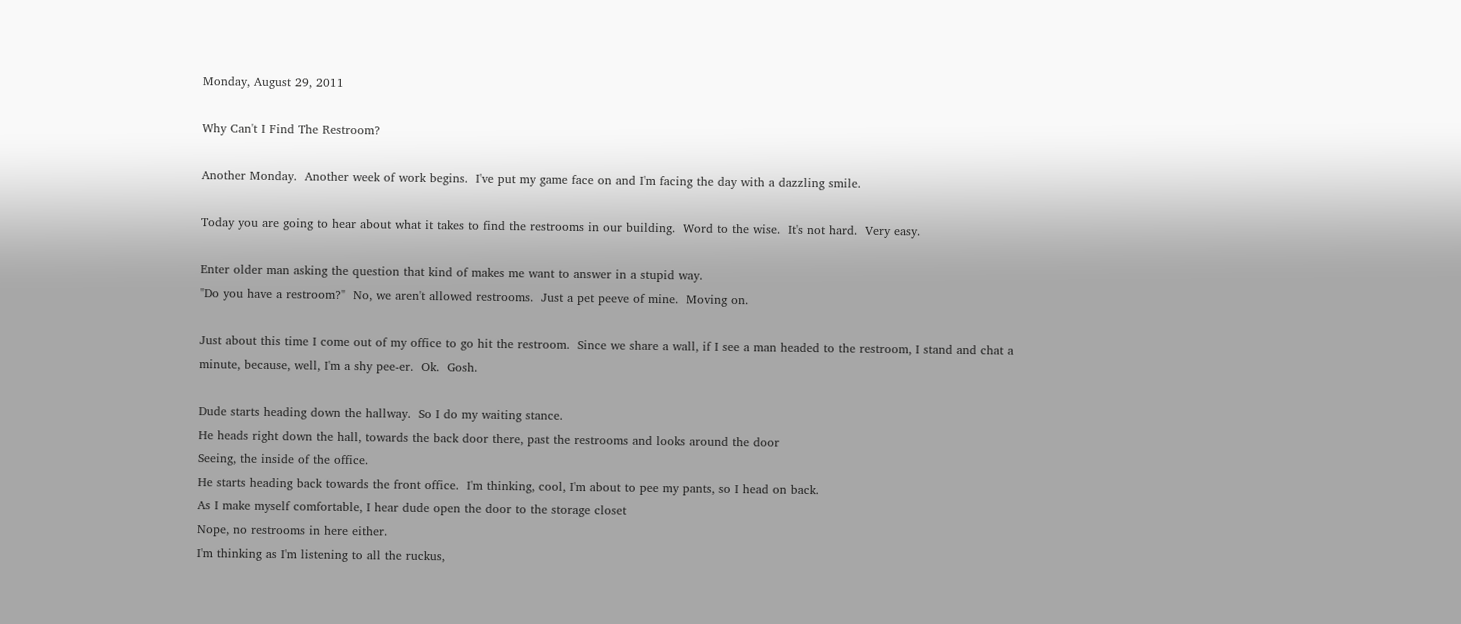Monday, August 29, 2011

Why Can't I Find The Restroom?

Another Monday.  Another week of work begins.  I've put my game face on and I'm facing the day with a dazzling smile.

Today you are going to hear about what it takes to find the restrooms in our building.  Word to the wise.  It's not hard.  Very easy.

Enter older man asking the question that kind of makes me want to answer in a stupid way.
"Do you have a restroom?"  No, we aren't allowed restrooms.  Just a pet peeve of mine.  Moving on.

Just about this time I come out of my office to go hit the restroom.  Since we share a wall, if I see a man headed to the restroom, I stand and chat a minute, because, well, I'm a shy pee-er.  Ok.  Gosh.

Dude starts heading down the hallway.  So I do my waiting stance.
He heads right down the hall, towards the back door there, past the restrooms and looks around the door
Seeing, the inside of the office.
He starts heading back towards the front office.  I'm thinking, cool, I'm about to pee my pants, so I head on back.
As I make myself comfortable, I hear dude open the door to the storage closet
Nope, no restrooms in here either.
I'm thinking as I'm listening to all the ruckus,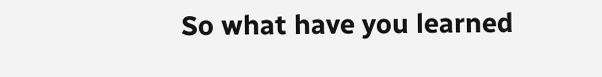So what have you learned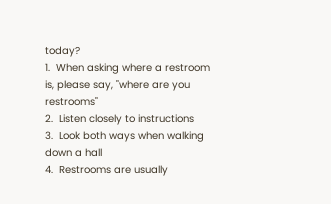today?
1.  When asking where a restroom is, please say, "where are you restrooms"
2.  Listen closely to instructions
3.  Look both ways when walking down a hall
4.  Restrooms are usually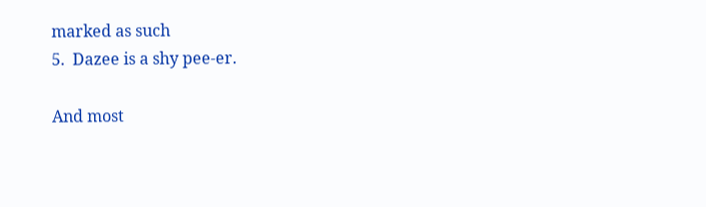marked as such
5.  Dazee is a shy pee-er.

And most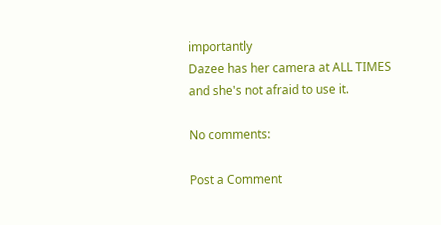importantly
Dazee has her camera at ALL TIMES
and she's not afraid to use it.

No comments:

Post a Comment